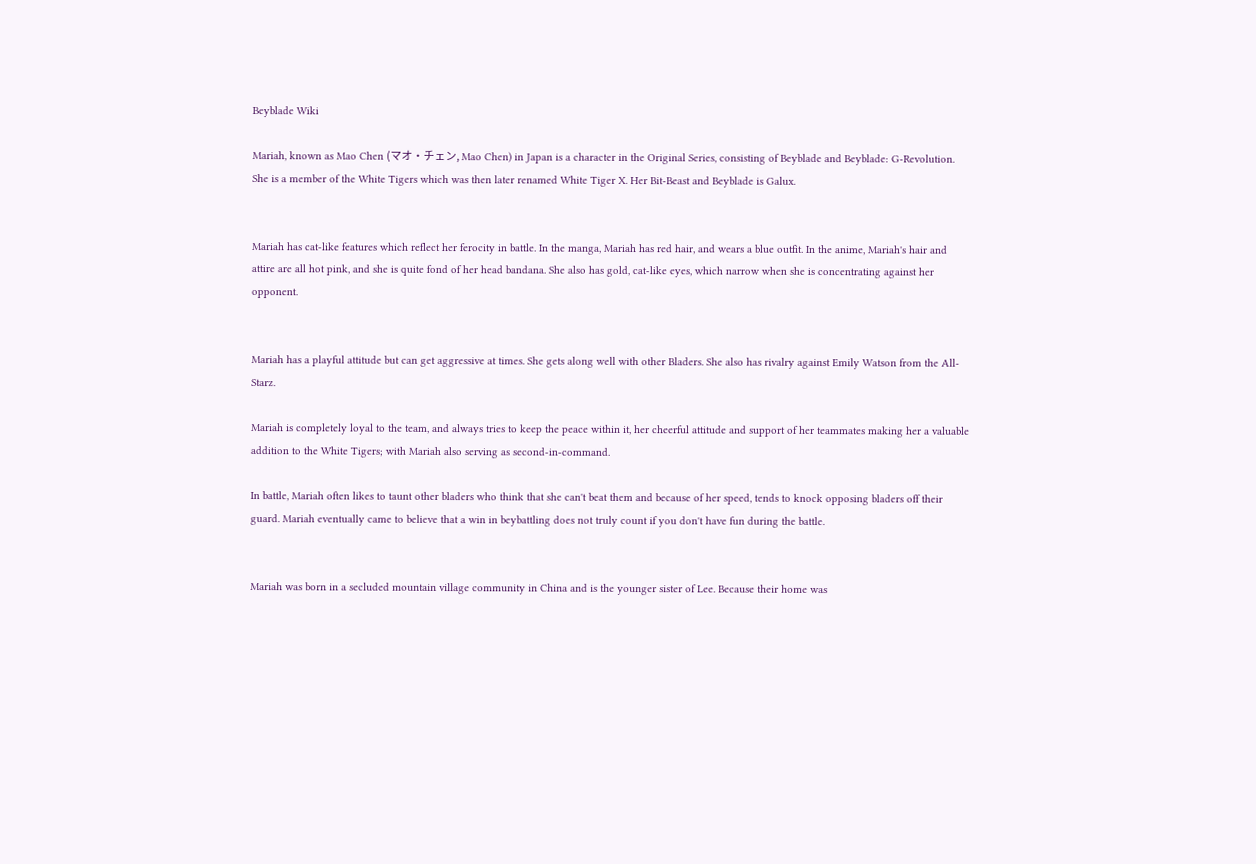Beyblade Wiki

Mariah, known as Mao Chen (マオ・チェン, Mao Chen) in Japan is a character in the Original Series, consisting of Beyblade and Beyblade: G-Revolution. She is a member of the White Tigers which was then later renamed White Tiger X. Her Bit-Beast and Beyblade is Galux.


Mariah has cat-like features which reflect her ferocity in battle. In the manga, Mariah has red hair, and wears a blue outfit. In the anime, Mariah's hair and attire are all hot pink, and she is quite fond of her head bandana. She also has gold, cat-like eyes, which narrow when she is concentrating against her opponent.


Mariah has a playful attitude but can get aggressive at times. She gets along well with other Bladers. She also has rivalry against Emily Watson from the All-Starz.

Mariah is completely loyal to the team, and always tries to keep the peace within it, her cheerful attitude and support of her teammates making her a valuable addition to the White Tigers; with Mariah also serving as second-in-command.

In battle, Mariah often likes to taunt other bladers who think that she can't beat them and because of her speed, tends to knock opposing bladers off their guard. Mariah eventually came to believe that a win in beybattling does not truly count if you don't have fun during the battle.


Mariah was born in a secluded mountain village community in China and is the younger sister of Lee. Because their home was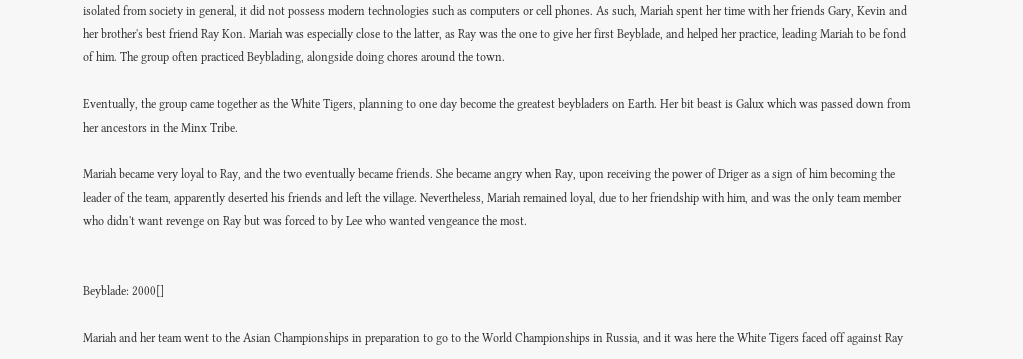isolated from society in general, it did not possess modern technologies such as computers or cell phones. As such, Mariah spent her time with her friends Gary, Kevin and her brother's best friend Ray Kon. Mariah was especially close to the latter, as Ray was the one to give her first Beyblade, and helped her practice, leading Mariah to be fond of him. The group often practiced Beyblading, alongside doing chores around the town.

Eventually, the group came together as the White Tigers, planning to one day become the greatest beybladers on Earth. Her bit beast is Galux which was passed down from her ancestors in the Minx Tribe.

Mariah became very loyal to Ray, and the two eventually became friends. She became angry when Ray, upon receiving the power of Driger as a sign of him becoming the leader of the team, apparently deserted his friends and left the village. Nevertheless, Mariah remained loyal, due to her friendship with him, and was the only team member who didn't want revenge on Ray but was forced to by Lee who wanted vengeance the most.


Beyblade: 2000[]

Mariah and her team went to the Asian Championships in preparation to go to the World Championships in Russia, and it was here the White Tigers faced off against Ray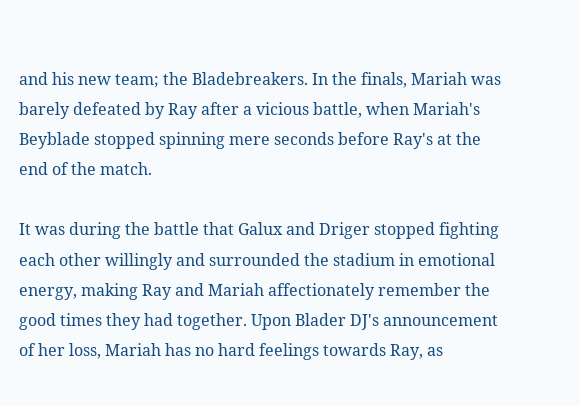and his new team; the Bladebreakers. In the finals, Mariah was barely defeated by Ray after a vicious battle, when Mariah's Beyblade stopped spinning mere seconds before Ray's at the end of the match.

It was during the battle that Galux and Driger stopped fighting each other willingly and surrounded the stadium in emotional energy, making Ray and Mariah affectionately remember the good times they had together. Upon Blader DJ's announcement of her loss, Mariah has no hard feelings towards Ray, as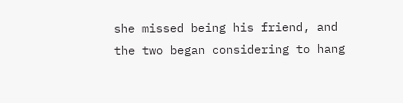she missed being his friend, and the two began considering to hang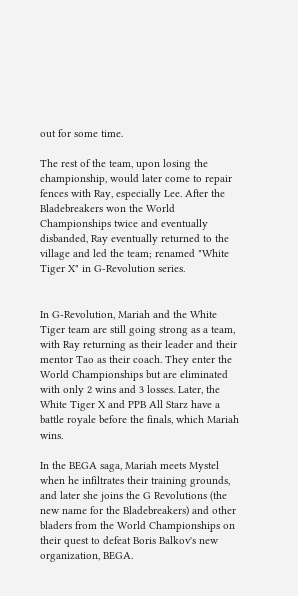out for some time.

The rest of the team, upon losing the championship, would later come to repair fences with Ray, especially Lee. After the Bladebreakers won the World Championships twice and eventually disbanded, Ray eventually returned to the village and led the team; renamed "White Tiger X" in G-Revolution series.


In G-Revolution, Mariah and the White Tiger team are still going strong as a team, with Ray returning as their leader and their mentor Tao as their coach. They enter the World Championships but are eliminated with only 2 wins and 3 losses. Later, the White Tiger X and PPB All Starz have a battle royale before the finals, which Mariah wins.

In the BEGA saga, Mariah meets Mystel when he infiltrates their training grounds, and later she joins the G Revolutions (the new name for the Bladebreakers) and other bladers from the World Championships on their quest to defeat Boris Balkov's new organization, BEGA.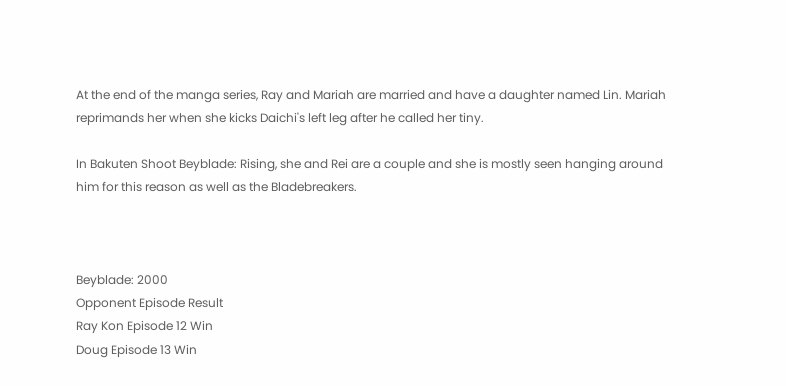At the end of the manga series, Ray and Mariah are married and have a daughter named Lin. Mariah reprimands her when she kicks Daichi's left leg after he called her tiny.

In Bakuten Shoot Beyblade: Rising, she and Rei are a couple and she is mostly seen hanging around him for this reason as well as the Bladebreakers.



Beyblade: 2000
Opponent Episode Result
Ray Kon Episode 12 Win
Doug Episode 13 Win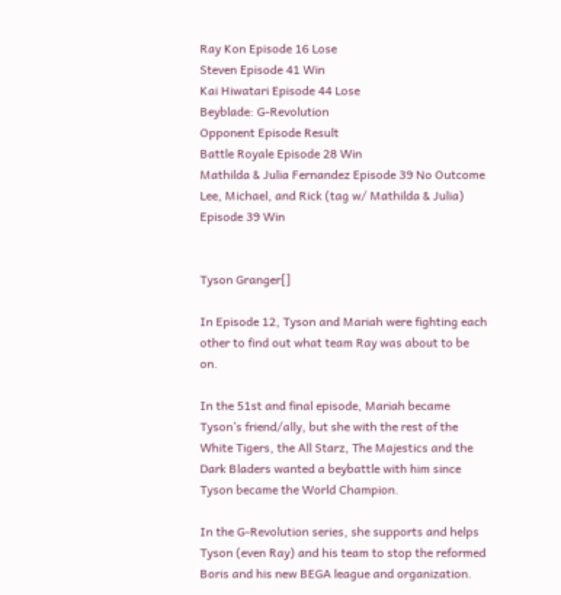Ray Kon Episode 16 Lose
Steven Episode 41 Win
Kai Hiwatari Episode 44 Lose
Beyblade: G-Revolution
Opponent Episode Result
Battle Royale Episode 28 Win
Mathilda & Julia Fernandez Episode 39 No Outcome
Lee, Michael, and Rick (tag w/ Mathilda & Julia) Episode 39 Win


Tyson Granger[]

In Episode 12, Tyson and Mariah were fighting each other to find out what team Ray was about to be on.

In the 51st and final episode, Mariah became Tyson’s friend/ally, but she with the rest of the White Tigers, the All Starz, The Majestics and the Dark Bladers wanted a beybattle with him since Tyson became the World Champion.

In the G-Revolution series, she supports and helps Tyson (even Ray) and his team to stop the reformed Boris and his new BEGA league and organization.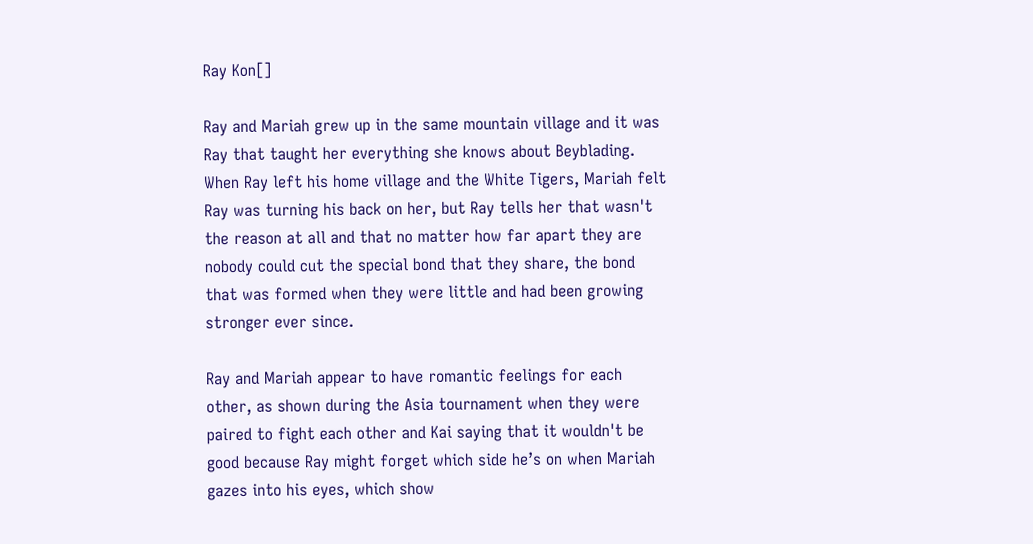Ray Kon[]

Ray and Mariah grew up in the same mountain village and it was Ray that taught her everything she knows about Beyblading. When Ray left his home village and the White Tigers, Mariah felt Ray was turning his back on her, but Ray tells her that wasn't the reason at all and that no matter how far apart they are nobody could cut the special bond that they share, the bond that was formed when they were little and had been growing stronger ever since.

Ray and Mariah appear to have romantic feelings for each other, as shown during the Asia tournament when they were paired to fight each other and Kai saying that it wouldn't be good because Ray might forget which side he’s on when Mariah gazes into his eyes, which show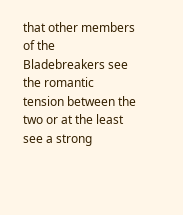that other members of the Bladebreakers see the romantic tension between the two or at the least see a strong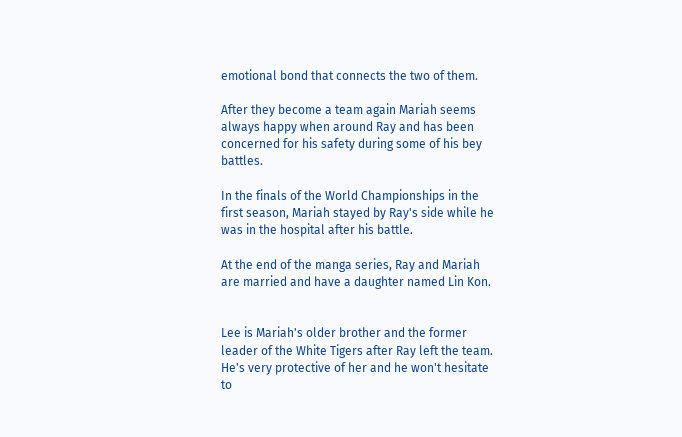emotional bond that connects the two of them.

After they become a team again Mariah seems always happy when around Ray and has been concerned for his safety during some of his bey battles.

In the finals of the World Championships in the first season, Mariah stayed by Ray's side while he was in the hospital after his battle.

At the end of the manga series, Ray and Mariah are married and have a daughter named Lin Kon.


Lee is Mariah's older brother and the former leader of the White Tigers after Ray left the team. He's very protective of her and he won't hesitate to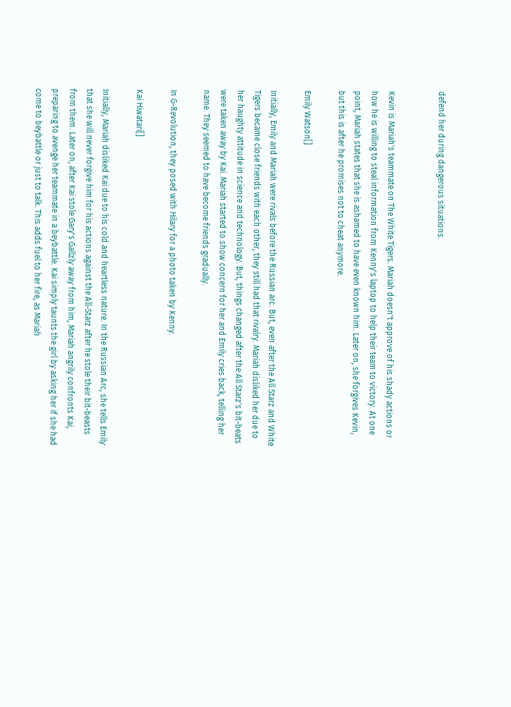defend her during dangerous situations.


Kevin is Mariah's teammate on The White Tigers. Mariah doesn't approve of his shady actions or how he is willing to steal information from Kenny's laptop to help their team to victory. At one point, Mariah states that she is ashamed to have even known him. Later on, she forgives Kevin, but this is after he promises not to cheat anymore.

Emily Watson[]

Initially, Emily and Mariah were rivals before the Russian arc. But, even after the All Starz and White Tigers became close friends with each other, they still had that rivalry. Mariah disliked her due to her haughty attitude in science and technology. But, things changed after the All Starz's bit-beats were taken away by Kai. Mariah started to show concern for her and Emily cries back, telling her name. They seemed to have become friends gradually.

In G-Revolution, they posed with Hilary for a photo taken by Kenny.

Kai Hiwatari[]

Initially, Mariah disliked Kai due to his cold and heartless nature. In the Russian Arc, she tells Emily that she will never forgive him for his actions against the All-Starz after he stole their bit-beasts from them. Later on, after Kai stole Gary's Gallzly away from him, Mariah angrily confronts Kai, preparing to avenge her teammate in a beybattle. Kai simply taunts the girl by asking her if she had come to beybattle or just to talk. This adds fuel to her fire, as Mariah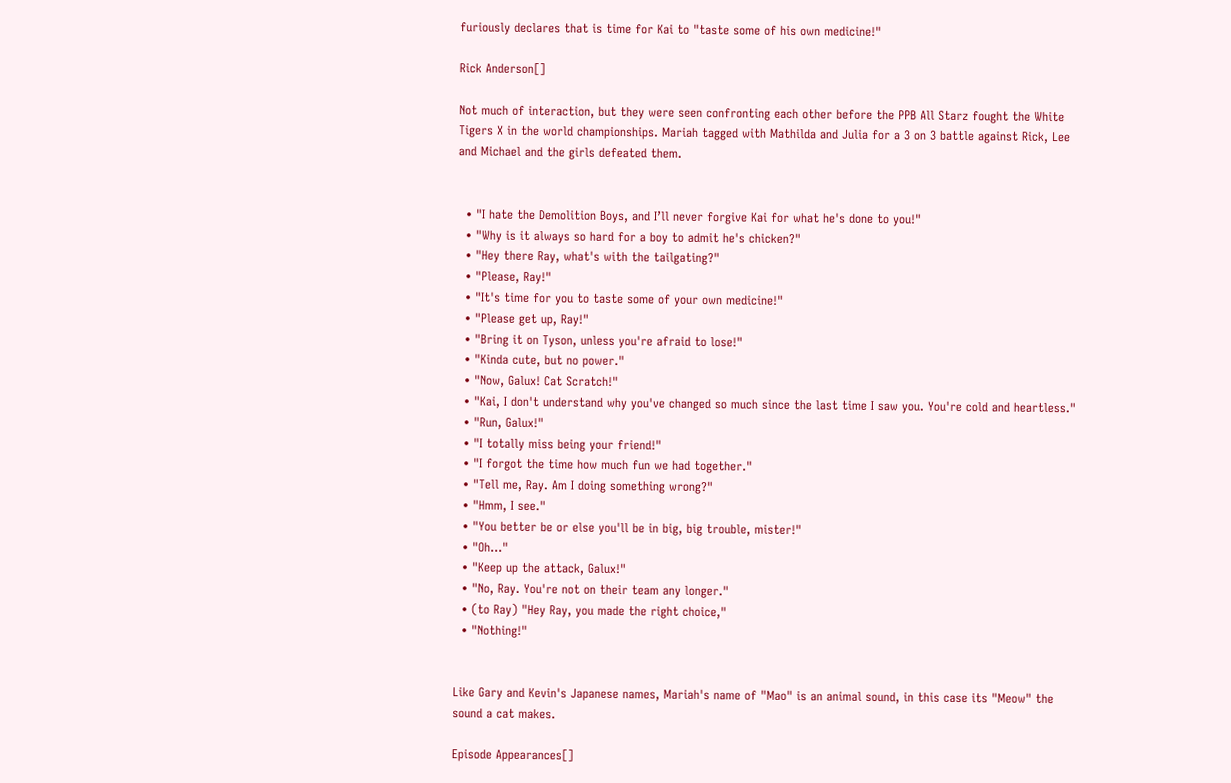furiously declares that is time for Kai to "taste some of his own medicine!"

Rick Anderson[]

Not much of interaction, but they were seen confronting each other before the PPB All Starz fought the White Tigers X in the world championships. Mariah tagged with Mathilda and Julia for a 3 on 3 battle against Rick, Lee and Michael and the girls defeated them.


  • "I hate the Demolition Boys, and I’ll never forgive Kai for what he's done to you!"
  • "Why is it always so hard for a boy to admit he's chicken?"
  • "Hey there Ray, what's with the tailgating?"
  • "Please, Ray!"
  • "It's time for you to taste some of your own medicine!"
  • "Please get up, Ray!"
  • "Bring it on Tyson, unless you're afraid to lose!"
  • "Kinda cute, but no power."
  • "Now, Galux! Cat Scratch!"
  • "Kai, I don't understand why you've changed so much since the last time I saw you. You're cold and heartless."
  • "Run, Galux!"
  • "I totally miss being your friend!"
  • "I forgot the time how much fun we had together."
  • "Tell me, Ray. Am I doing something wrong?"
  • "Hmm, I see."
  • "You better be or else you'll be in big, big trouble, mister!"
  • "Oh..."
  • "Keep up the attack, Galux!"
  • "No, Ray. You're not on their team any longer."
  • (to Ray) "Hey Ray, you made the right choice,"
  • "Nothing!"


Like Gary and Kevin's Japanese names, Mariah's name of "Mao" is an animal sound, in this case its "Meow" the sound a cat makes.

Episode Appearances[]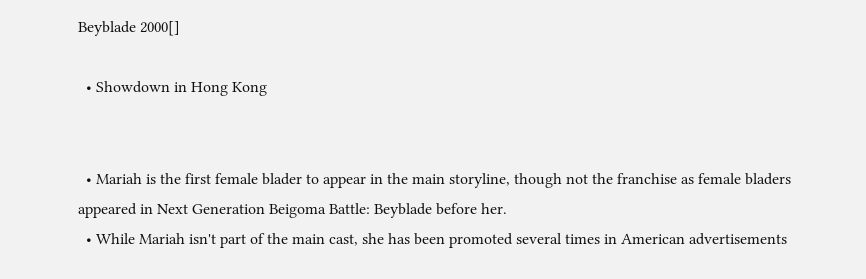Beyblade 2000[]

  • Showdown in Hong Kong


  • Mariah is the first female blader to appear in the main storyline, though not the franchise as female bladers appeared in Next Generation Beigoma Battle: Beyblade before her.
  • While Mariah isn't part of the main cast, she has been promoted several times in American advertisements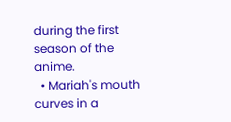during the first season of the anime.
  • Mariah's mouth curves in a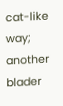cat-like way; another blader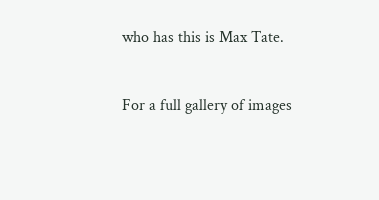who has this is Max Tate.


For a full gallery of images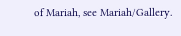of Mariah, see Mariah/Gallery.